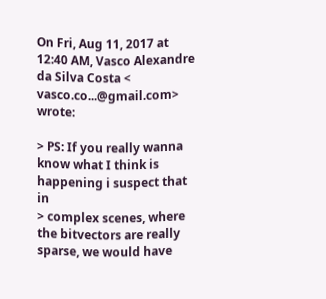On Fri, Aug 11, 2017 at 12:40 AM, Vasco Alexandre da Silva Costa <
vasco.co...@gmail.com> wrote:

> PS: If you really wanna know what I think is happening i suspect that in
> complex scenes, where the bitvectors are really sparse, we would have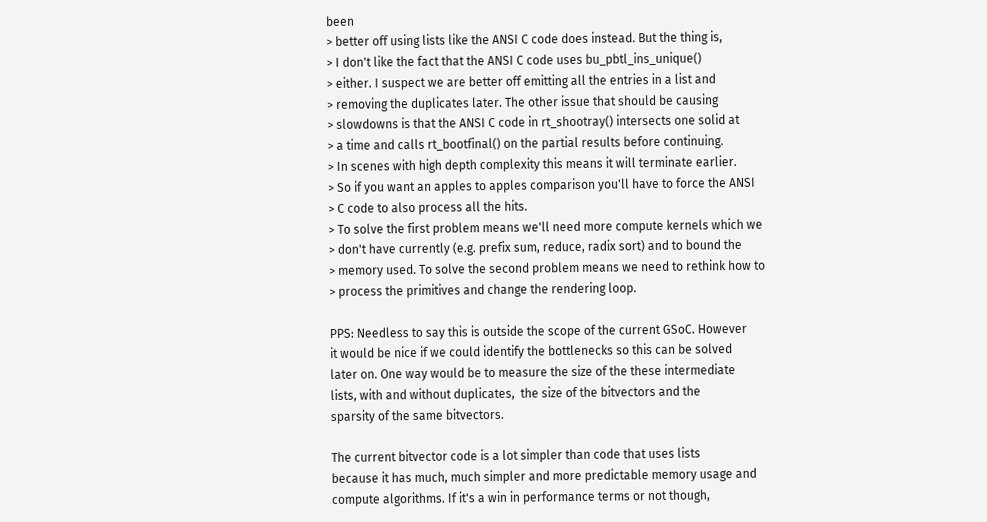been
> better off using lists like the ANSI C code does instead. But the thing is,
> I don't like the fact that the ANSI C code uses bu_pbtl_ins_unique()
> either. I suspect we are better off emitting all the entries in a list and
> removing the duplicates later. The other issue that should be causing
> slowdowns is that the ANSI C code in rt_shootray() intersects one solid at
> a time and calls rt_bootfinal() on the partial results before continuing.
> In scenes with high depth complexity this means it will terminate earlier.
> So if you want an apples to apples comparison you'll have to force the ANSI
> C code to also process all the hits.
> To solve the first problem means we'll need more compute kernels which we
> don't have currently (e.g. prefix sum, reduce, radix sort) and to bound the
> memory used. To solve the second problem means we need to rethink how to
> process the primitives and change the rendering loop.

PPS: Needless to say this is outside the scope of the current GSoC. However
it would be nice if we could identify the bottlenecks so this can be solved
later on. One way would be to measure the size of the these intermediate
lists, with and without duplicates,  the size of the bitvectors and the
sparsity of the same bitvectors.

The current bitvector code is a lot simpler than code that uses lists
because it has much, much simpler and more predictable memory usage and
compute algorithms. If it's a win in performance terms or not though,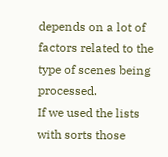depends on a lot of factors related to the type of scenes being processed.
If we used the lists with sorts those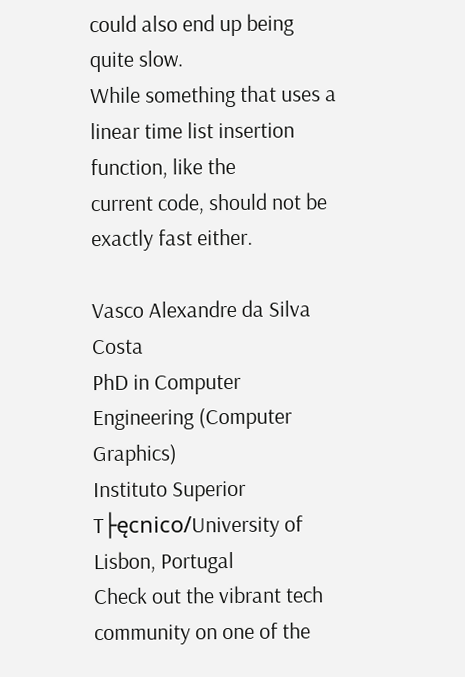could also end up being quite slow.
While something that uses a linear time list insertion function, like the
current code, should not be exactly fast either.

Vasco Alexandre da Silva Costa
PhD in Computer Engineering (Computer Graphics)
Instituto Superior T├ęcnico/University of Lisbon, Portugal
Check out the vibrant tech community on one of the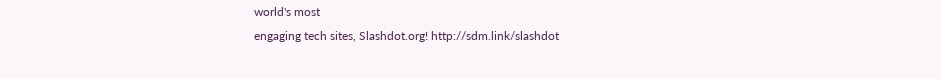world's most
engaging tech sites, Slashdot.org! http://sdm.link/slashdot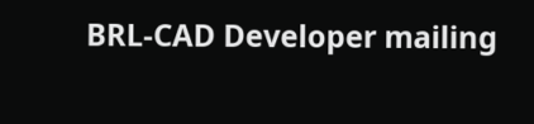BRL-CAD Developer mailing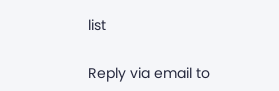list

Reply via email to